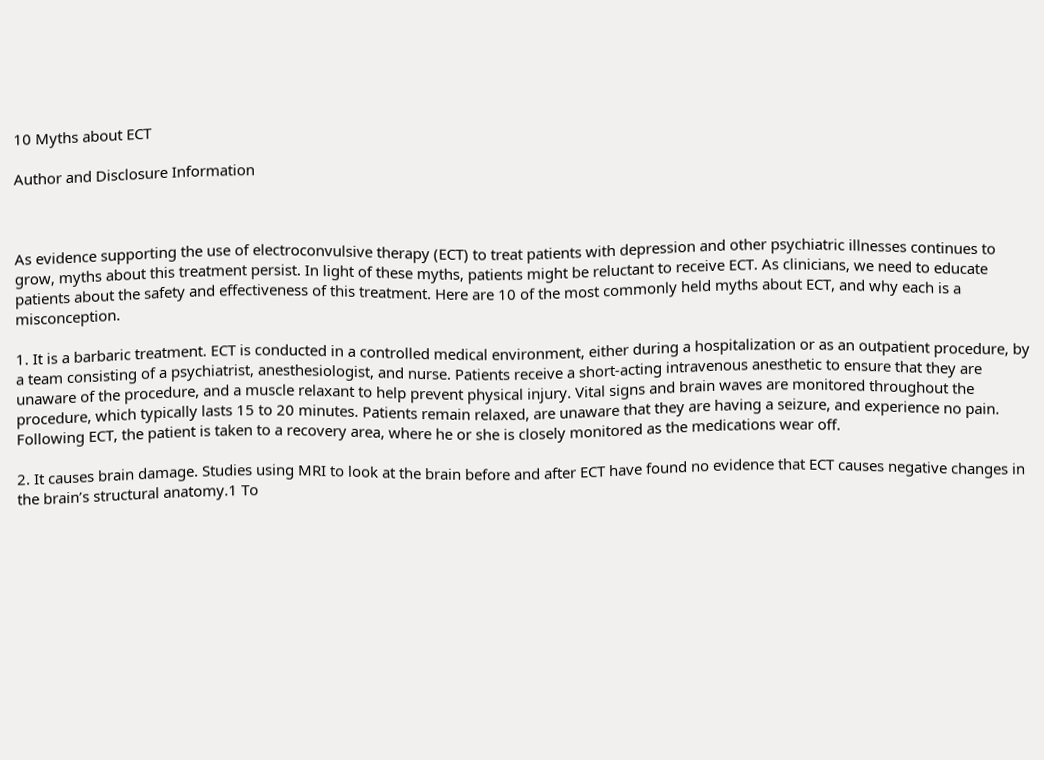10 Myths about ECT

Author and Disclosure Information



As evidence supporting the use of electroconvulsive therapy (ECT) to treat patients with depression and other psychiatric illnesses continues to grow, myths about this treatment persist. In light of these myths, patients might be reluctant to receive ECT. As clinicians, we need to educate patients about the safety and effectiveness of this treatment. Here are 10 of the most commonly held myths about ECT, and why each is a misconception.

1. It is a barbaric treatment. ECT is conducted in a controlled medical environment, either during a hospitalization or as an outpatient procedure, by a team consisting of a psychiatrist, anesthesiologist, and nurse. Patients receive a short-acting intravenous anesthetic to ensure that they are unaware of the procedure, and a muscle relaxant to help prevent physical injury. Vital signs and brain waves are monitored throughout the procedure, which typically lasts 15 to 20 minutes. Patients remain relaxed, are unaware that they are having a seizure, and experience no pain. Following ECT, the patient is taken to a recovery area, where he or she is closely monitored as the medications wear off.

2. It causes brain damage. Studies using MRI to look at the brain before and after ECT have found no evidence that ECT causes negative changes in the brain’s structural anatomy.1 To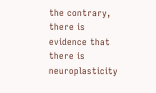the contrary, there is evidence that there is neuroplasticity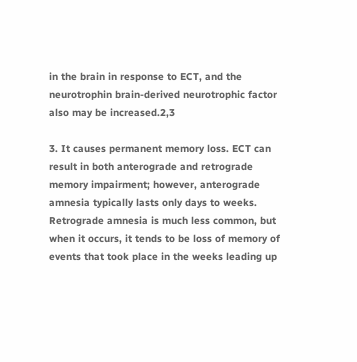in the brain in response to ECT, and the neurotrophin brain-derived neurotrophic factor also may be increased.2,3

3. It causes permanent memory loss. ECT can result in both anterograde and retrograde memory impairment; however, anterograde amnesia typically lasts only days to weeks. Retrograde amnesia is much less common, but when it occurs, it tends to be loss of memory of events that took place in the weeks leading up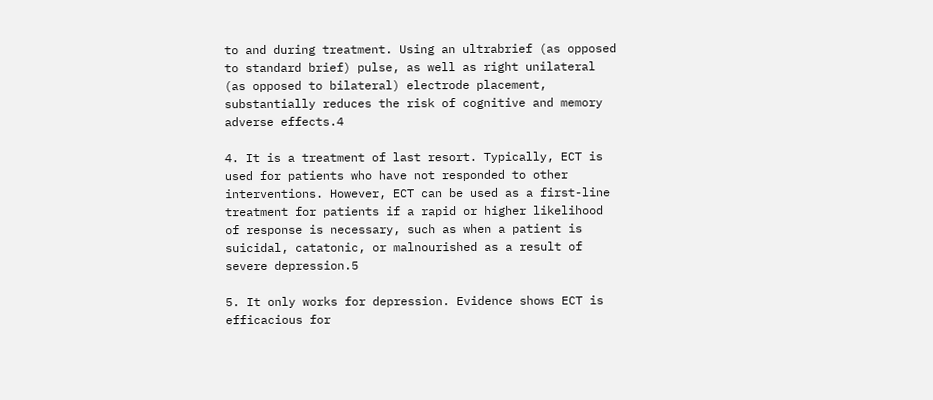to and during treatment. Using an ultrabrief (as opposed to standard brief) pulse, as well as right unilateral (as opposed to bilateral) electrode placement, substantially reduces the risk of cognitive and memory adverse effects.4

4. It is a treatment of last resort. Typically, ECT is used for patients who have not responded to other interventions. However, ECT can be used as a first-line treatment for patients if a rapid or higher likelihood of response is necessary, such as when a patient is suicidal, catatonic, or malnourished as a result of severe depression.5

5. It only works for depression. Evidence shows ECT is efficacious for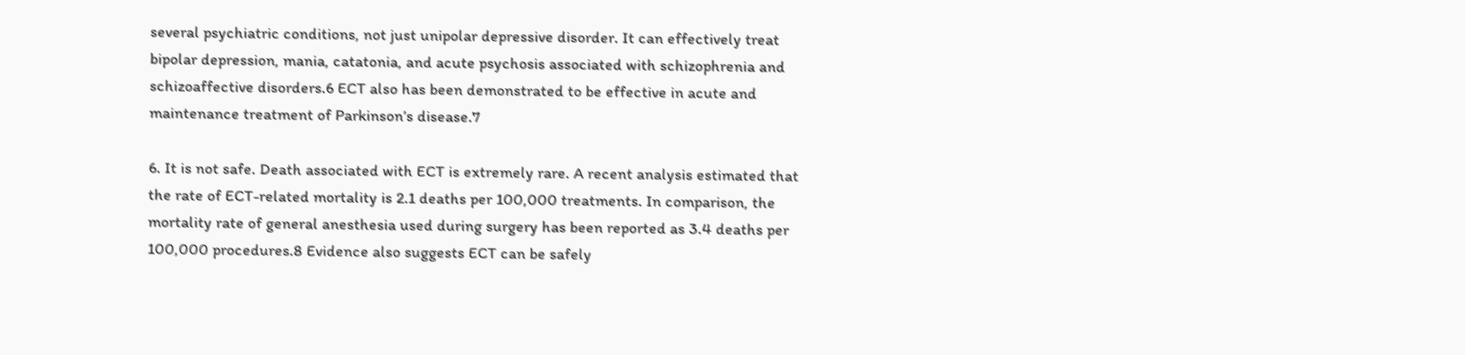several psychiatric conditions, not just unipolar depressive disorder. It can effectively treat bipolar depression, mania, catatonia, and acute psychosis associated with schizophrenia and schizoaffective disorders.6 ECT also has been demonstrated to be effective in acute and maintenance treatment of Parkinson’s disease.7

6. It is not safe. Death associated with ECT is extremely rare. A recent analysis estimated that the rate of ECT-related mortality is 2.1 deaths per 100,000 treatments. In comparison, the mortality rate of general anesthesia used during surgery has been reported as 3.4 deaths per 100,000 procedures.8 Evidence also suggests ECT can be safely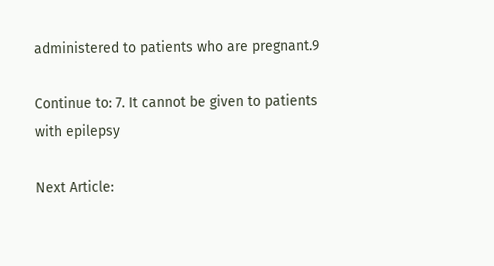administered to patients who are pregnant.9

Continue to: 7. It cannot be given to patients with epilepsy

Next Article: